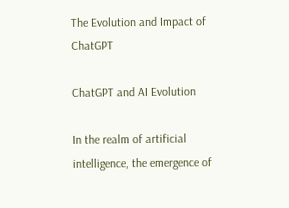The Evolution and Impact of ChatGPT

ChatGPT and AI Evolution

In the realm of artificial intelligence, the emergence of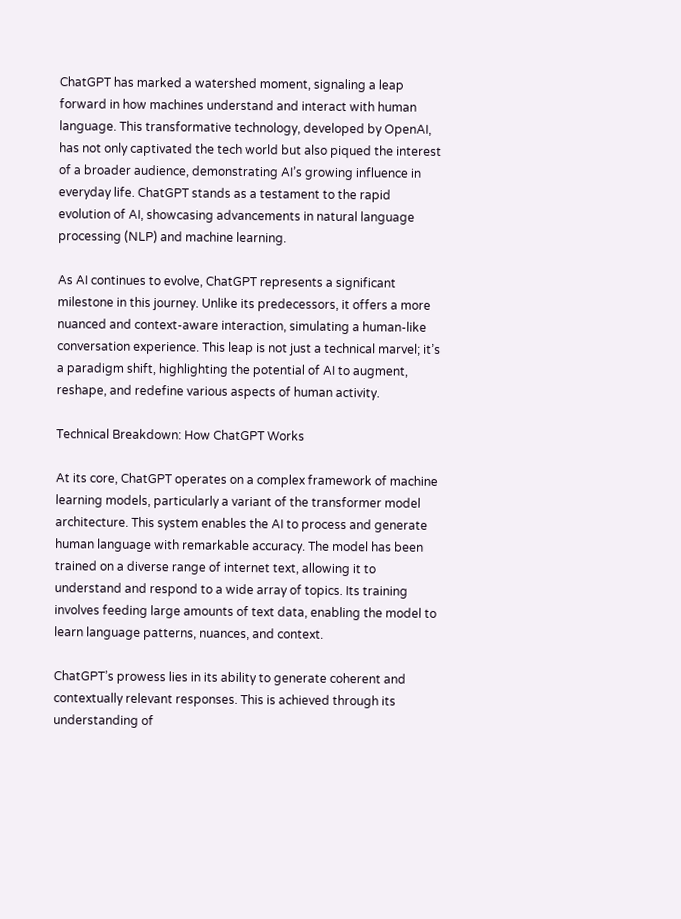ChatGPT has marked a watershed moment, signaling a leap forward in how machines understand and interact with human language. This transformative technology, developed by OpenAI, has not only captivated the tech world but also piqued the interest of a broader audience, demonstrating AI’s growing influence in everyday life. ChatGPT stands as a testament to the rapid evolution of AI, showcasing advancements in natural language processing (NLP) and machine learning.

As AI continues to evolve, ChatGPT represents a significant milestone in this journey. Unlike its predecessors, it offers a more nuanced and context-aware interaction, simulating a human-like conversation experience. This leap is not just a technical marvel; it’s a paradigm shift, highlighting the potential of AI to augment, reshape, and redefine various aspects of human activity.

Technical Breakdown: How ChatGPT Works

At its core, ChatGPT operates on a complex framework of machine learning models, particularly a variant of the transformer model architecture. This system enables the AI to process and generate human language with remarkable accuracy. The model has been trained on a diverse range of internet text, allowing it to understand and respond to a wide array of topics. Its training involves feeding large amounts of text data, enabling the model to learn language patterns, nuances, and context.

ChatGPT’s prowess lies in its ability to generate coherent and contextually relevant responses. This is achieved through its understanding of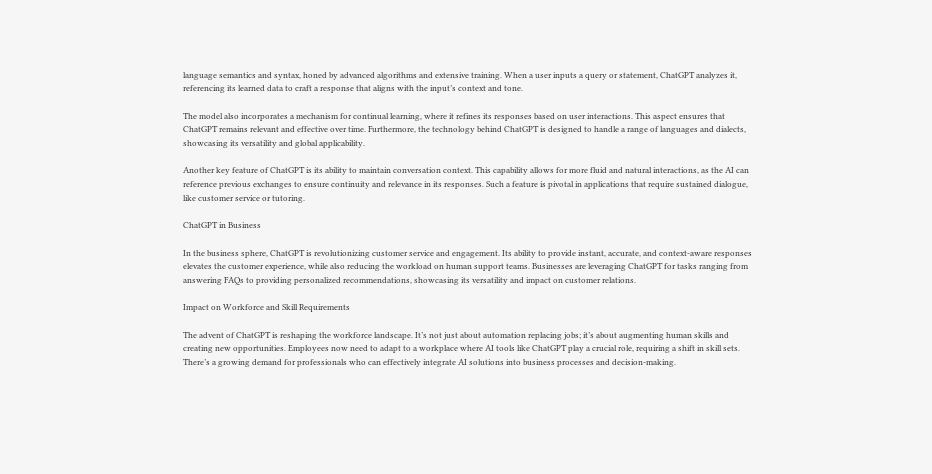language semantics and syntax, honed by advanced algorithms and extensive training. When a user inputs a query or statement, ChatGPT analyzes it, referencing its learned data to craft a response that aligns with the input’s context and tone.

The model also incorporates a mechanism for continual learning, where it refines its responses based on user interactions. This aspect ensures that ChatGPT remains relevant and effective over time. Furthermore, the technology behind ChatGPT is designed to handle a range of languages and dialects, showcasing its versatility and global applicability.

Another key feature of ChatGPT is its ability to maintain conversation context. This capability allows for more fluid and natural interactions, as the AI can reference previous exchanges to ensure continuity and relevance in its responses. Such a feature is pivotal in applications that require sustained dialogue, like customer service or tutoring.

ChatGPT in Business

In the business sphere, ChatGPT is revolutionizing customer service and engagement. Its ability to provide instant, accurate, and context-aware responses elevates the customer experience, while also reducing the workload on human support teams. Businesses are leveraging ChatGPT for tasks ranging from answering FAQs to providing personalized recommendations, showcasing its versatility and impact on customer relations.

Impact on Workforce and Skill Requirements

The advent of ChatGPT is reshaping the workforce landscape. It’s not just about automation replacing jobs; it’s about augmenting human skills and creating new opportunities. Employees now need to adapt to a workplace where AI tools like ChatGPT play a crucial role, requiring a shift in skill sets. There’s a growing demand for professionals who can effectively integrate AI solutions into business processes and decision-making.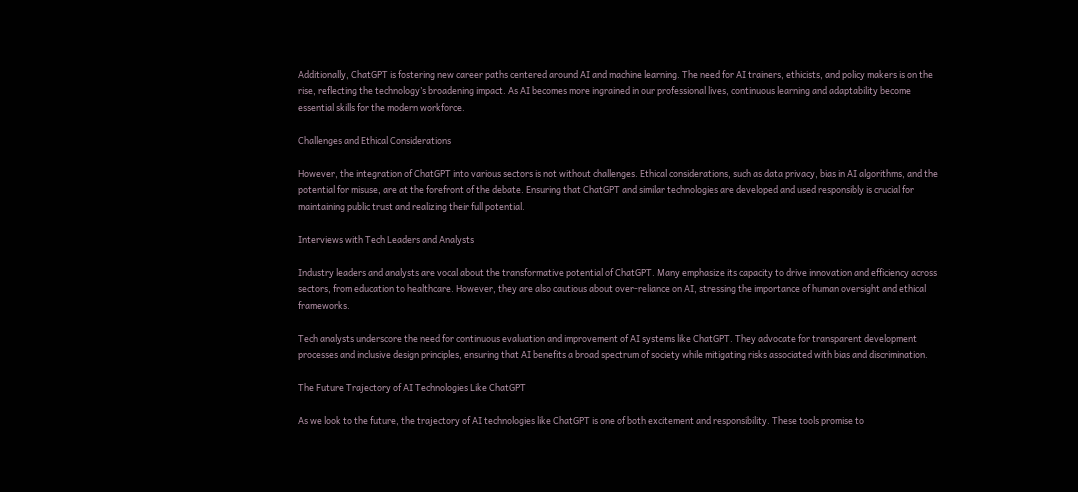Additionally, ChatGPT is fostering new career paths centered around AI and machine learning. The need for AI trainers, ethicists, and policy makers is on the rise, reflecting the technology’s broadening impact. As AI becomes more ingrained in our professional lives, continuous learning and adaptability become essential skills for the modern workforce.

Challenges and Ethical Considerations

However, the integration of ChatGPT into various sectors is not without challenges. Ethical considerations, such as data privacy, bias in AI algorithms, and the potential for misuse, are at the forefront of the debate. Ensuring that ChatGPT and similar technologies are developed and used responsibly is crucial for maintaining public trust and realizing their full potential.

Interviews with Tech Leaders and Analysts

Industry leaders and analysts are vocal about the transformative potential of ChatGPT. Many emphasize its capacity to drive innovation and efficiency across sectors, from education to healthcare. However, they are also cautious about over-reliance on AI, stressing the importance of human oversight and ethical frameworks.

Tech analysts underscore the need for continuous evaluation and improvement of AI systems like ChatGPT. They advocate for transparent development processes and inclusive design principles, ensuring that AI benefits a broad spectrum of society while mitigating risks associated with bias and discrimination.

The Future Trajectory of AI Technologies Like ChatGPT

As we look to the future, the trajectory of AI technologies like ChatGPT is one of both excitement and responsibility. These tools promise to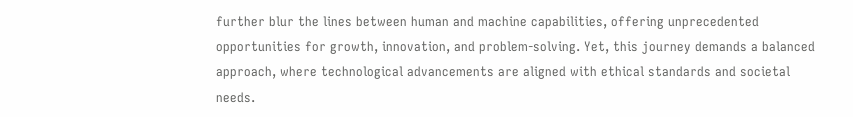further blur the lines between human and machine capabilities, offering unprecedented opportunities for growth, innovation, and problem-solving. Yet, this journey demands a balanced approach, where technological advancements are aligned with ethical standards and societal needs.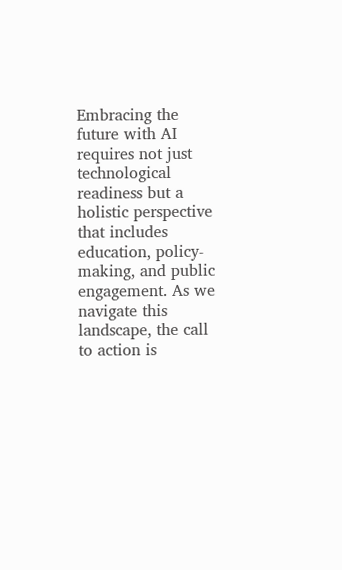Embracing the future with AI requires not just technological readiness but a holistic perspective that includes education, policy-making, and public engagement. As we navigate this landscape, the call to action is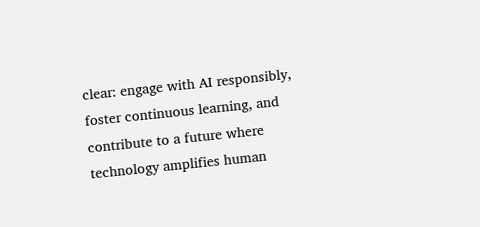clear: engage with AI responsibly, foster continuous learning, and contribute to a future where technology amplifies human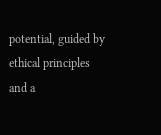potential, guided by ethical principles and a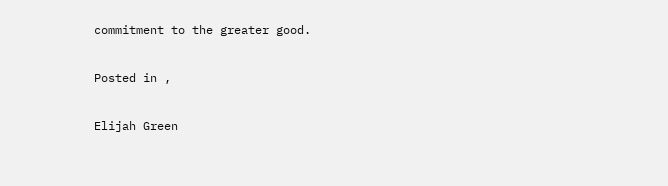commitment to the greater good.

Posted in ,

Elijah Green